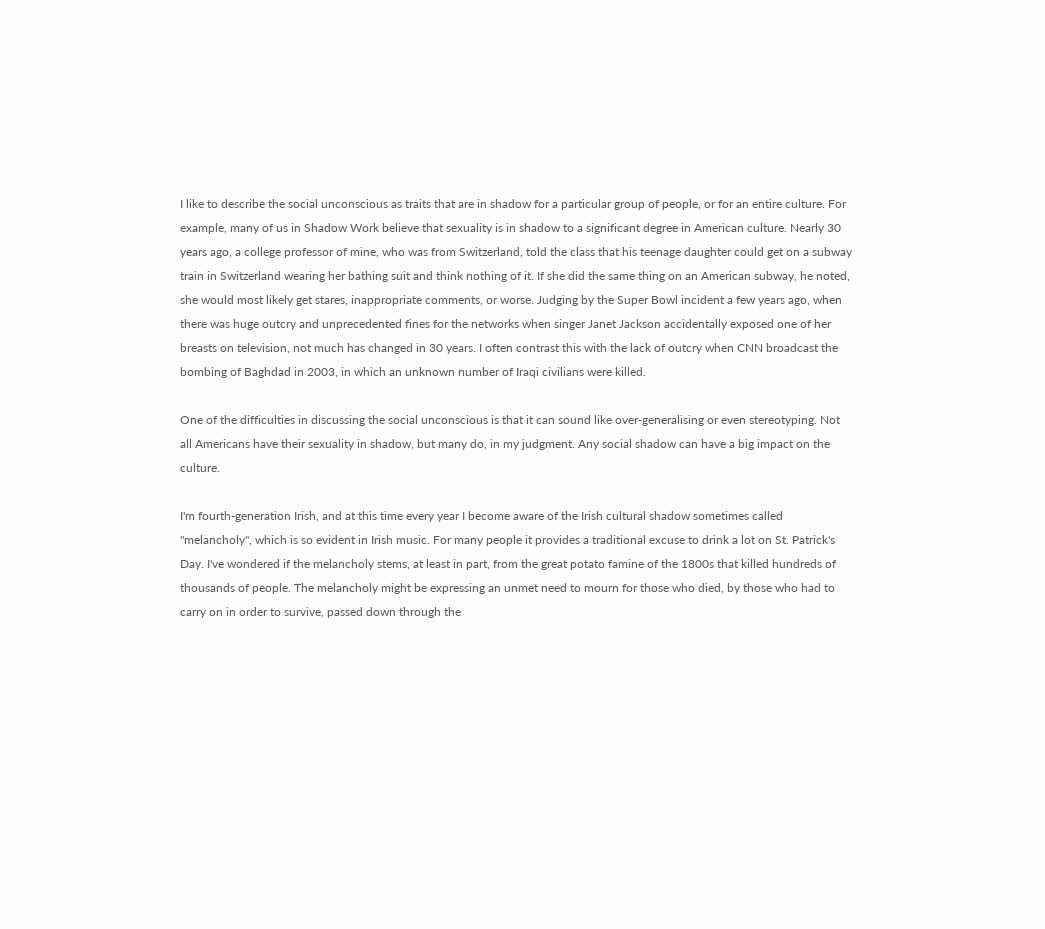I like to describe the social unconscious as traits that are in shadow for a particular group of people, or for an entire culture. For example, many of us in Shadow Work believe that sexuality is in shadow to a significant degree in American culture. Nearly 30 years ago, a college professor of mine, who was from Switzerland, told the class that his teenage daughter could get on a subway train in Switzerland wearing her bathing suit and think nothing of it. If she did the same thing on an American subway, he noted, she would most likely get stares, inappropriate comments, or worse. Judging by the Super Bowl incident a few years ago, when there was huge outcry and unprecedented fines for the networks when singer Janet Jackson accidentally exposed one of her breasts on television, not much has changed in 30 years. I often contrast this with the lack of outcry when CNN broadcast the bombing of Baghdad in 2003, in which an unknown number of Iraqi civilians were killed.

One of the difficulties in discussing the social unconscious is that it can sound like over-generalising or even stereotyping. Not all Americans have their sexuality in shadow, but many do, in my judgment. Any social shadow can have a big impact on the culture.

I'm fourth-generation Irish, and at this time every year I become aware of the Irish cultural shadow sometimes called "melancholy", which is so evident in Irish music. For many people it provides a traditional excuse to drink a lot on St. Patrick's Day. I've wondered if the melancholy stems, at least in part, from the great potato famine of the 1800s that killed hundreds of thousands of people. The melancholy might be expressing an unmet need to mourn for those who died, by those who had to carry on in order to survive, passed down through the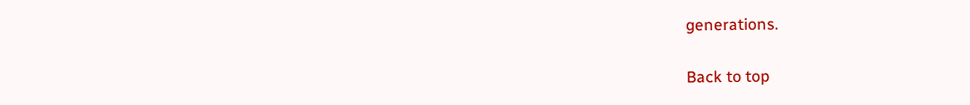generations.

Back to top